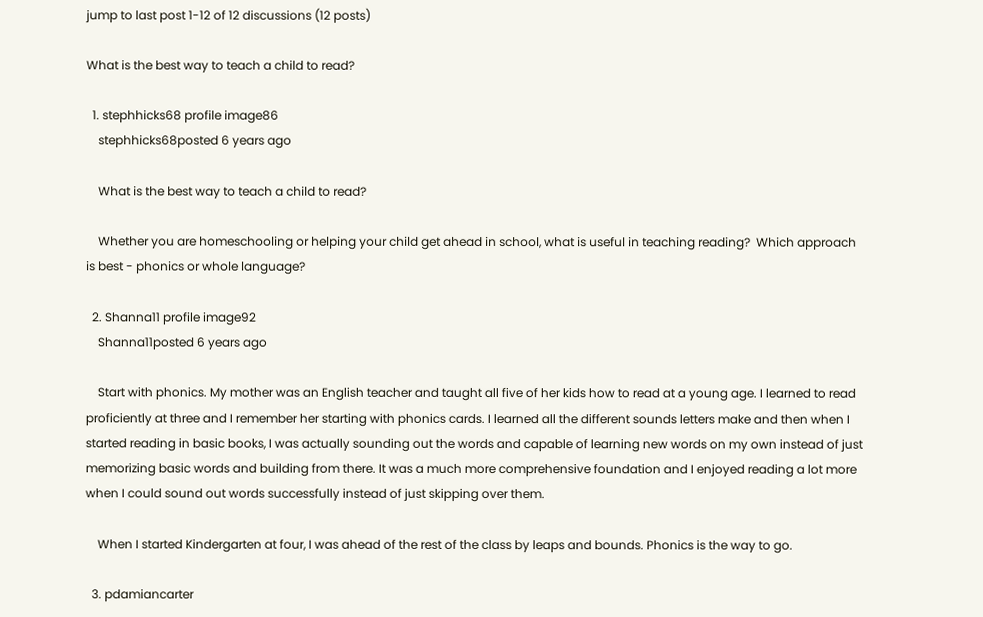jump to last post 1-12 of 12 discussions (12 posts)

What is the best way to teach a child to read?

  1. stephhicks68 profile image86
    stephhicks68posted 6 years ago

    What is the best way to teach a child to read?

    Whether you are homeschooling or helping your child get ahead in school, what is useful in teaching reading?  Which approach is best - phonics or whole language?

  2. Shanna11 profile image92
    Shanna11posted 6 years ago

    Start with phonics. My mother was an English teacher and taught all five of her kids how to read at a young age. I learned to read proficiently at three and I remember her starting with phonics cards. I learned all the different sounds letters make and then when I started reading in basic books, I was actually sounding out the words and capable of learning new words on my own instead of just memorizing basic words and building from there. It was a much more comprehensive foundation and I enjoyed reading a lot more when I could sound out words successfully instead of just skipping over them.

    When I started Kindergarten at four, I was ahead of the rest of the class by leaps and bounds. Phonics is the way to go.

  3. pdamiancarter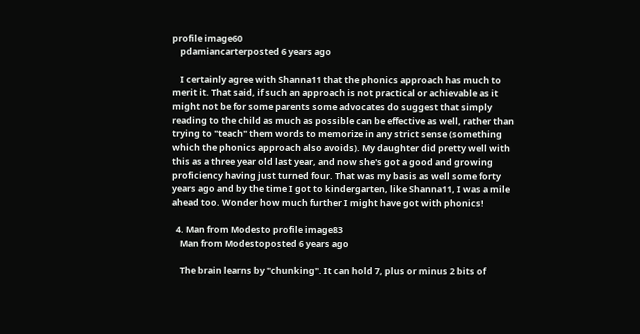profile image60
    pdamiancarterposted 6 years ago

    I certainly agree with Shanna11 that the phonics approach has much to merit it. That said, if such an approach is not practical or achievable as it might not be for some parents some advocates do suggest that simply reading to the child as much as possible can be effective as well, rather than trying to "teach" them words to memorize in any strict sense (something which the phonics approach also avoids). My daughter did pretty well with this as a three year old last year, and now she's got a good and growing proficiency having just turned four. That was my basis as well some forty years ago and by the time I got to kindergarten, like Shanna11, I was a mile ahead too. Wonder how much further I might have got with phonics!

  4. Man from Modesto profile image83
    Man from Modestoposted 6 years ago

    The brain learns by "chunking". It can hold 7, plus or minus 2 bits of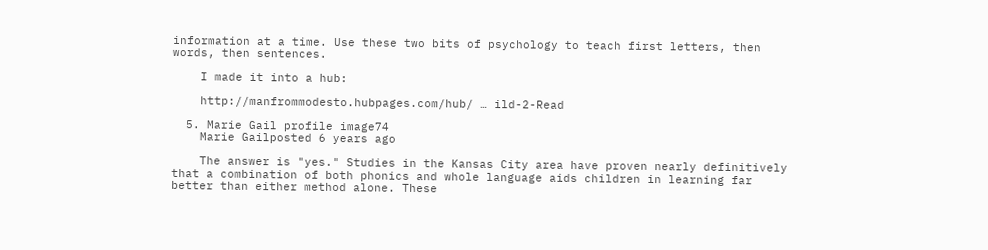information at a time. Use these two bits of psychology to teach first letters, then words, then sentences.

    I made it into a hub:

    http://manfrommodesto.hubpages.com/hub/ … ild-2-Read

  5. Marie Gail profile image74
    Marie Gailposted 6 years ago

    The answer is "yes." Studies in the Kansas City area have proven nearly definitively that a combination of both phonics and whole language aids children in learning far better than either method alone. These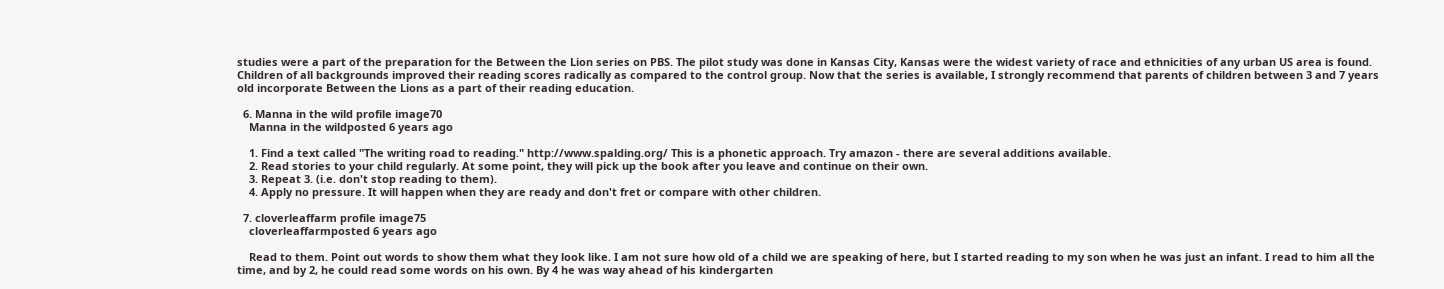studies were a part of the preparation for the Between the Lion series on PBS. The pilot study was done in Kansas City, Kansas were the widest variety of race and ethnicities of any urban US area is found. Children of all backgrounds improved their reading scores radically as compared to the control group. Now that the series is available, I strongly recommend that parents of children between 3 and 7 years old incorporate Between the Lions as a part of their reading education.

  6. Manna in the wild profile image70
    Manna in the wildposted 6 years ago

    1. Find a text called "The writing road to reading." http://www.spalding.org/ This is a phonetic approach. Try amazon - there are several additions available.
    2. Read stories to your child regularly. At some point, they will pick up the book after you leave and continue on their own.
    3. Repeat 3. (i.e. don't stop reading to them).
    4. Apply no pressure. It will happen when they are ready and don't fret or compare with other children.

  7. cloverleaffarm profile image75
    cloverleaffarmposted 6 years ago

    Read to them. Point out words to show them what they look like. I am not sure how old of a child we are speaking of here, but I started reading to my son when he was just an infant. I read to him all the time, and by 2, he could read some words on his own. By 4 he was way ahead of his kindergarten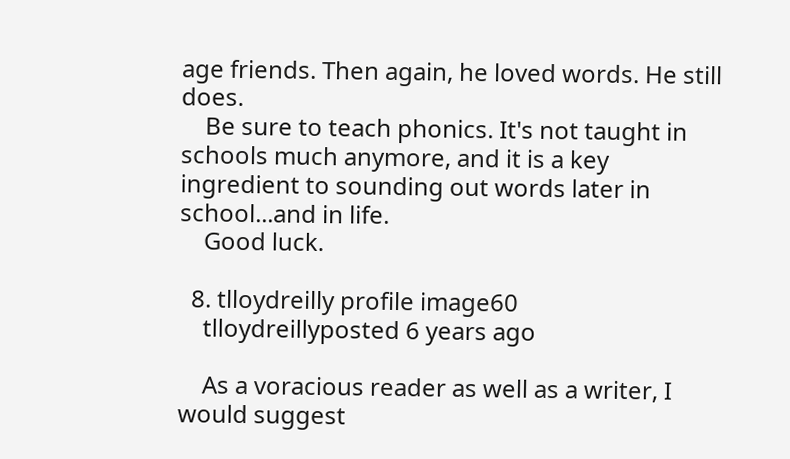age friends. Then again, he loved words. He still does.
    Be sure to teach phonics. It's not taught in schools much anymore, and it is a key ingredient to sounding out words later in school...and in life.
    Good luck.

  8. tlloydreilly profile image60
    tlloydreillyposted 6 years ago

    As a voracious reader as well as a writer, I would suggest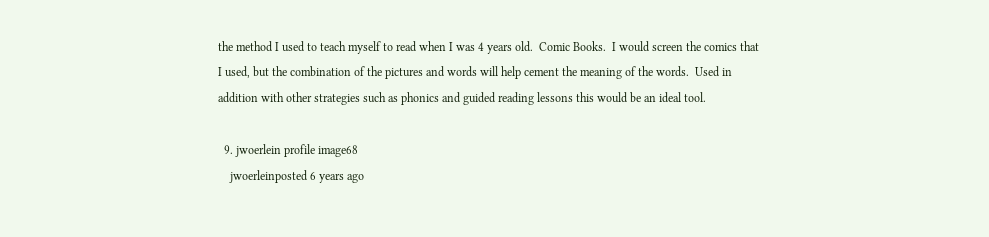the method I used to teach myself to read when I was 4 years old.  Comic Books.  I would screen the comics that I used, but the combination of the pictures and words will help cement the meaning of the words.  Used in addition with other strategies such as phonics and guided reading lessons this would be an ideal tool.

  9. jwoerlein profile image68
    jwoerleinposted 6 years ago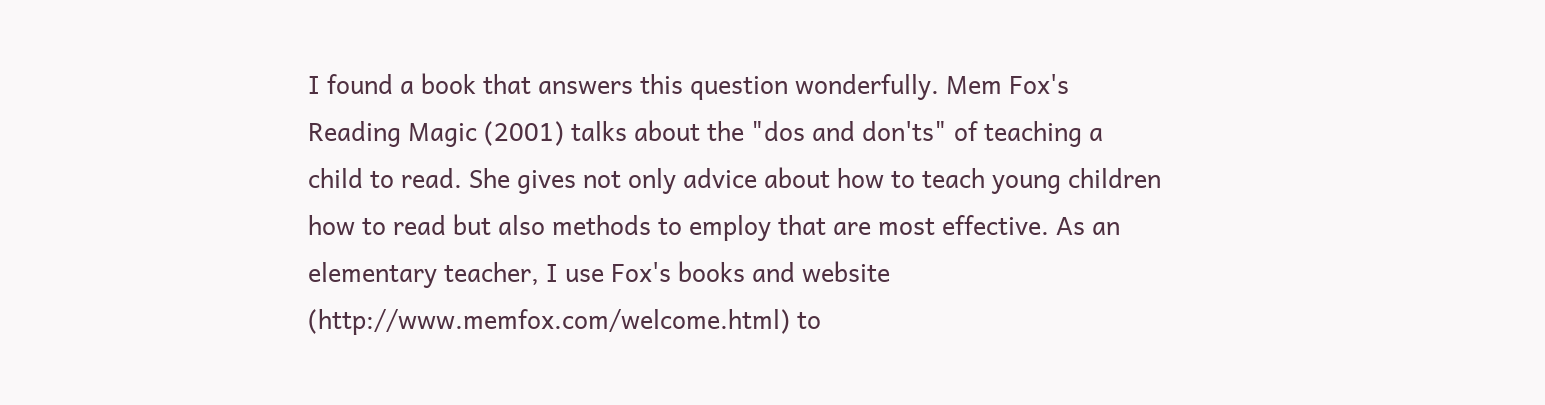I found a book that answers this question wonderfully. Mem Fox's Reading Magic (2001) talks about the "dos and don'ts" of teaching a child to read. She gives not only advice about how to teach young children how to read but also methods to employ that are most effective. As an elementary teacher, I use Fox's books and website (http://www.memfox.com/welcome.html) to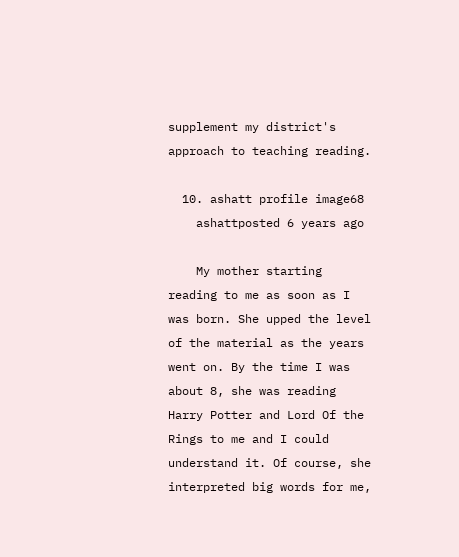supplement my district's approach to teaching reading.

  10. ashatt profile image68
    ashattposted 6 years ago

    My mother starting reading to me as soon as I was born. She upped the level of the material as the years went on. By the time I was about 8, she was reading Harry Potter and Lord Of the Rings to me and I could understand it. Of course, she interpreted big words for me,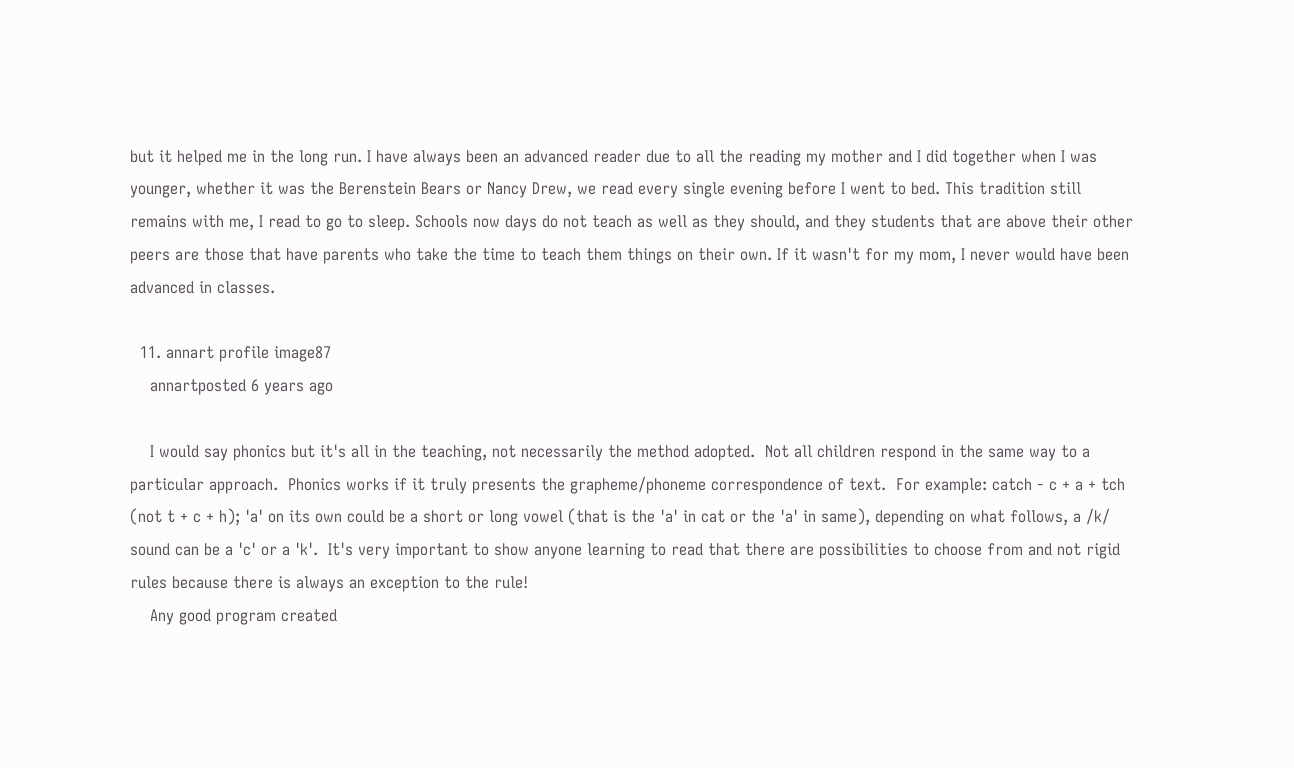but it helped me in the long run. I have always been an advanced reader due to all the reading my mother and I did together when I was younger, whether it was the Berenstein Bears or Nancy Drew, we read every single evening before I went to bed. This tradition still remains with me, I read to go to sleep. Schools now days do not teach as well as they should, and they students that are above their other peers are those that have parents who take the time to teach them things on their own. If it wasn't for my mom, I never would have been advanced in classes.

  11. annart profile image87
    annartposted 6 years ago

    I would say phonics but it's all in the teaching, not necessarily the method adopted.  Not all children respond in the same way to a particular approach.  Phonics works if it truly presents the grapheme/phoneme correspondence of text.  For example: catch - c + a + tch (not t + c + h); 'a' on its own could be a short or long vowel (that is the 'a' in cat or the 'a' in same), depending on what follows, a /k/ sound can be a 'c' or a 'k'.  It's very important to show anyone learning to read that there are possibilities to choose from and not rigid rules because there is always an exception to the rule!
    Any good program created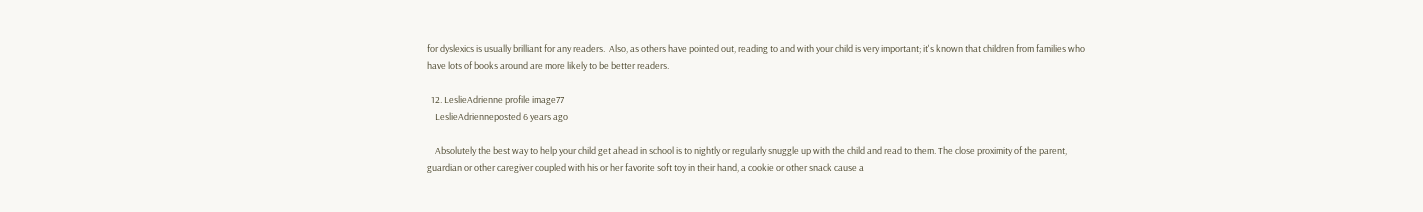for dyslexics is usually brilliant for any readers.  Also, as others have pointed out, reading to and with your child is very important; it's known that children from families who have lots of books around are more likely to be better readers.

  12. LeslieAdrienne profile image77
    LeslieAdrienneposted 6 years ago

    Absolutely the best way to help your child get ahead in school is to nightly or regularly snuggle up with the child and read to them. The close proximity of the parent, guardian or other caregiver coupled with his or her favorite soft toy in their hand, a cookie or other snack cause a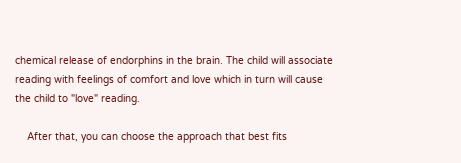chemical release of endorphins in the brain. The child will associate reading with feelings of comfort and love which in turn will cause the child to "love" reading.

    After that, you can choose the approach that best fits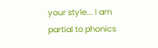your style... I am partial to phonics